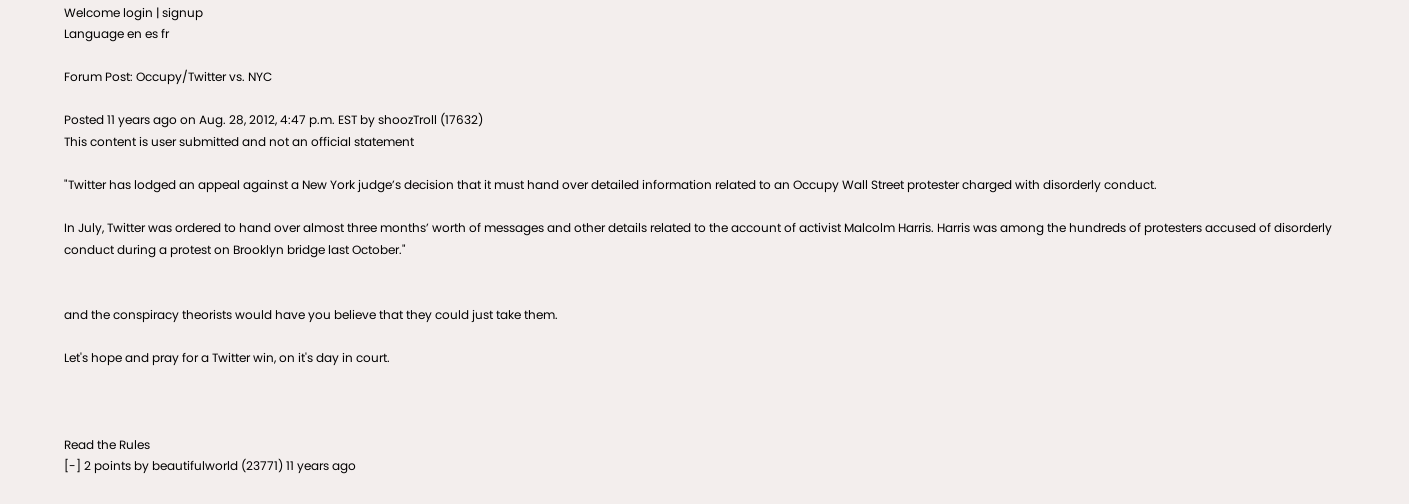Welcome login | signup
Language en es fr

Forum Post: Occupy/Twitter vs. NYC

Posted 11 years ago on Aug. 28, 2012, 4:47 p.m. EST by shoozTroll (17632)
This content is user submitted and not an official statement

"Twitter has lodged an appeal against a New York judge’s decision that it must hand over detailed information related to an Occupy Wall Street protester charged with disorderly conduct.

In July, Twitter was ordered to hand over almost three months’ worth of messages and other details related to the account of activist Malcolm Harris. Harris was among the hundreds of protesters accused of disorderly conduct during a protest on Brooklyn bridge last October."


and the conspiracy theorists would have you believe that they could just take them.

Let's hope and pray for a Twitter win, on it's day in court.



Read the Rules
[-] 2 points by beautifulworld (23771) 11 years ago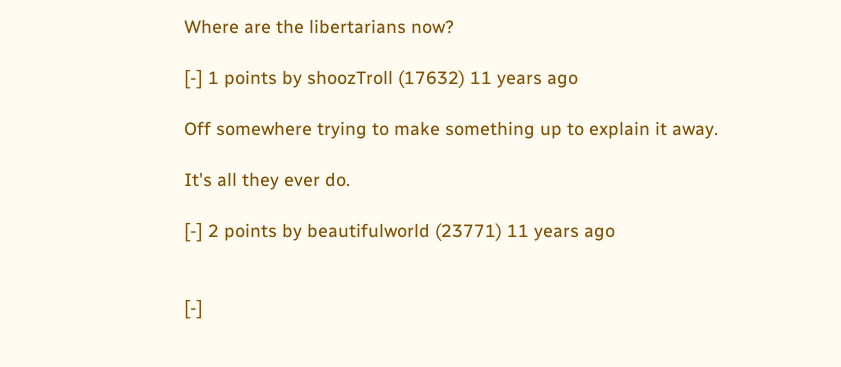Where are the libertarians now?

[-] 1 points by shoozTroll (17632) 11 years ago

Off somewhere trying to make something up to explain it away.

It's all they ever do.

[-] 2 points by beautifulworld (23771) 11 years ago


[-]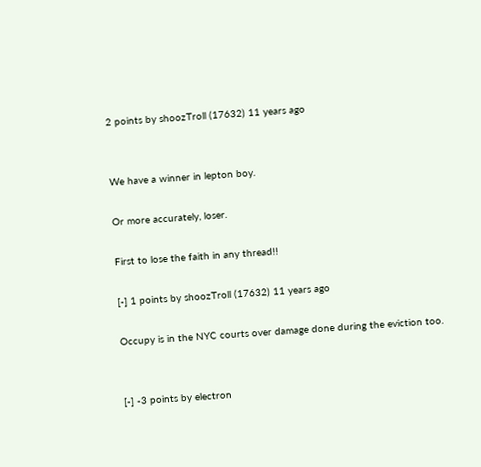2 points by shoozTroll (17632) 11 years ago


We have a winner in lepton boy.

Or more accurately, loser.

First to lose the faith in any thread!!

[-] 1 points by shoozTroll (17632) 11 years ago

Occupy is in the NYC courts over damage done during the eviction too.


[-] -3 points by electron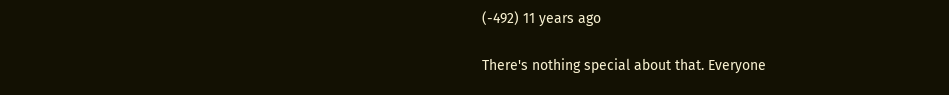(-492) 11 years ago

There's nothing special about that. Everyone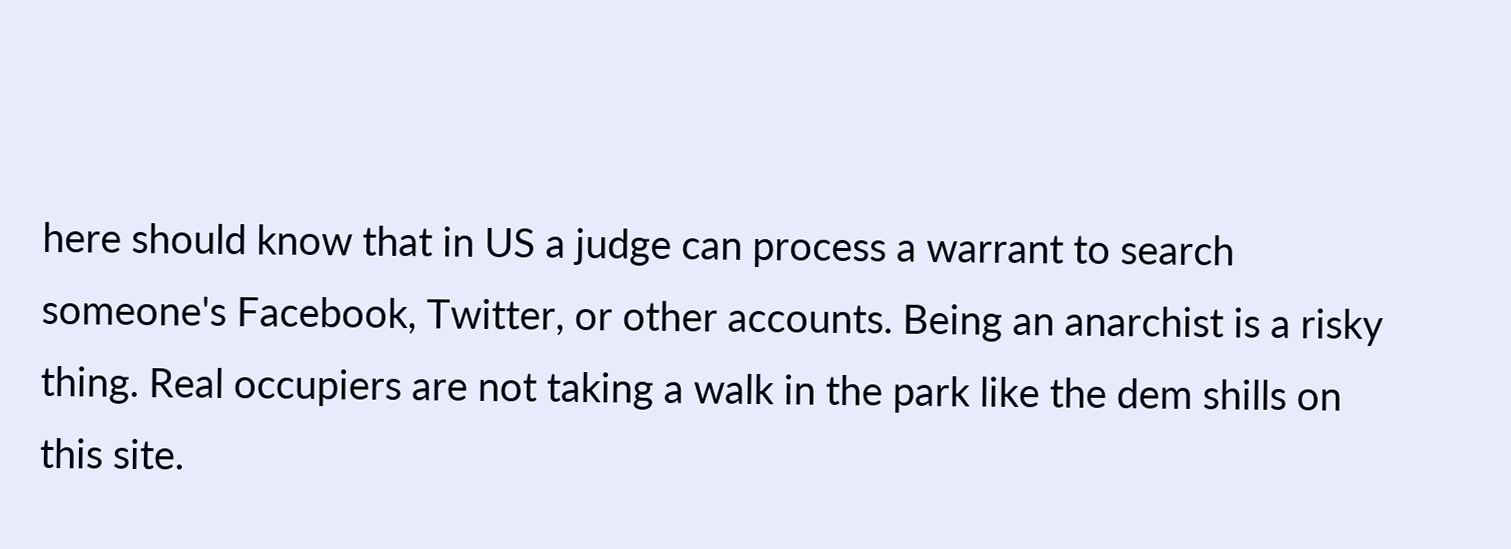here should know that in US a judge can process a warrant to search someone's Facebook, Twitter, or other accounts. Being an anarchist is a risky thing. Real occupiers are not taking a walk in the park like the dem shills on this site.